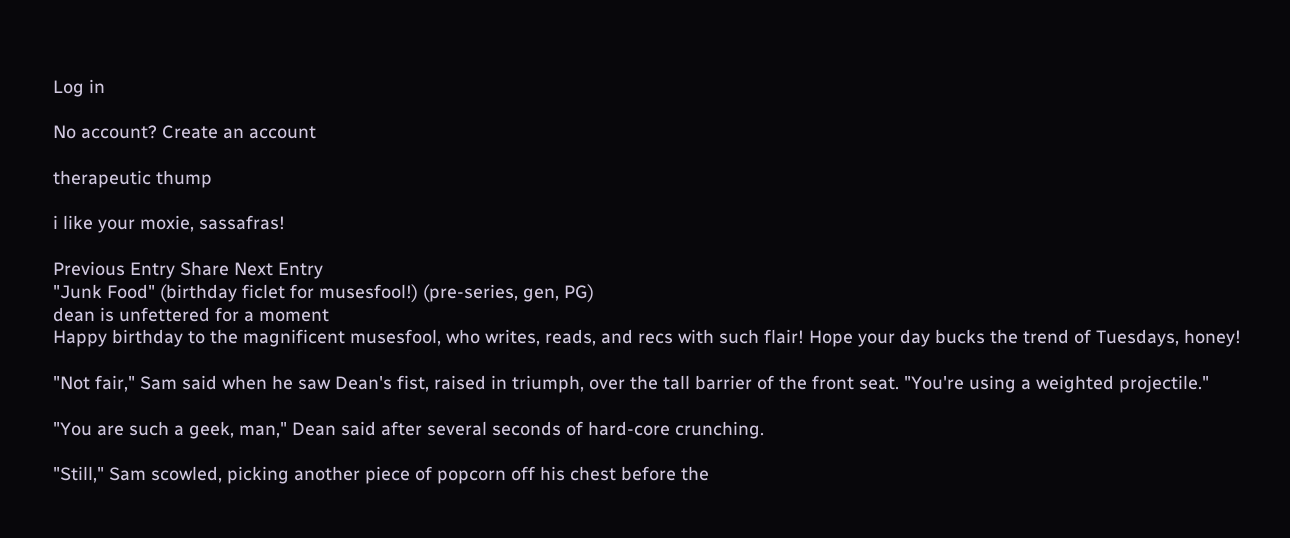Log in

No account? Create an account

therapeutic thump

i like your moxie, sassafras!

Previous Entry Share Next Entry
"Junk Food" (birthday ficlet for musesfool!) (pre-series, gen, PG)
dean is unfettered for a moment
Happy birthday to the magnificent musesfool, who writes, reads, and recs with such flair! Hope your day bucks the trend of Tuesdays, honey!

"Not fair," Sam said when he saw Dean's fist, raised in triumph, over the tall barrier of the front seat. "You're using a weighted projectile."

"You are such a geek, man," Dean said after several seconds of hard-core crunching.

"Still," Sam scowled, picking another piece of popcorn off his chest before the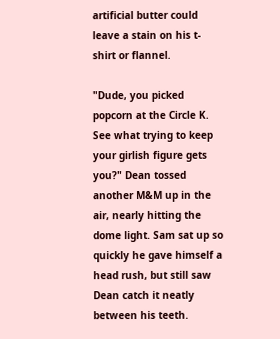artificial butter could leave a stain on his t-shirt or flannel.

"Dude, you picked popcorn at the Circle K. See what trying to keep your girlish figure gets you?" Dean tossed another M&M up in the air, nearly hitting the dome light. Sam sat up so quickly he gave himself a head rush, but still saw Dean catch it neatly between his teeth.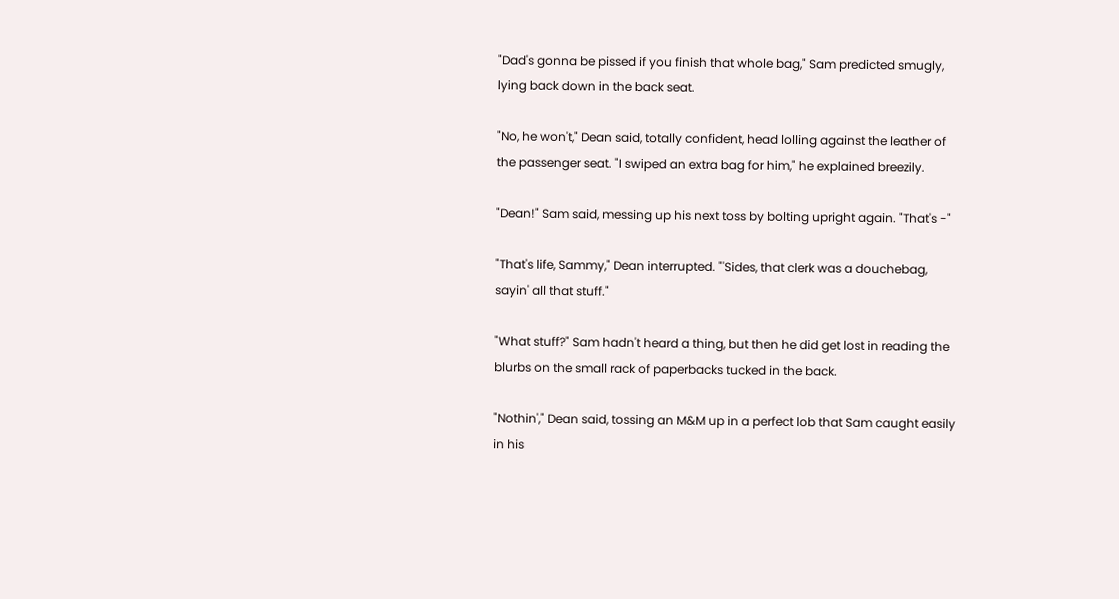"Dad's gonna be pissed if you finish that whole bag," Sam predicted smugly, lying back down in the back seat.

"No, he won't," Dean said, totally confident, head lolling against the leather of the passenger seat. "I swiped an extra bag for him," he explained breezily.

"Dean!" Sam said, messing up his next toss by bolting upright again. "That's -"

"That's life, Sammy," Dean interrupted. "'Sides, that clerk was a douchebag, sayin' all that stuff."

"What stuff?" Sam hadn't heard a thing, but then he did get lost in reading the blurbs on the small rack of paperbacks tucked in the back.

"Nothin'," Dean said, tossing an M&M up in a perfect lob that Sam caught easily in his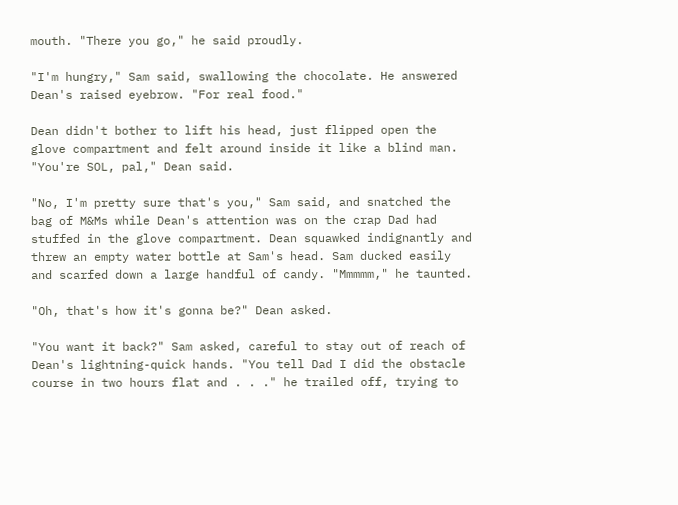mouth. "There you go," he said proudly.

"I'm hungry," Sam said, swallowing the chocolate. He answered Dean's raised eyebrow. "For real food."

Dean didn't bother to lift his head, just flipped open the glove compartment and felt around inside it like a blind man. "You're SOL, pal," Dean said.

"No, I'm pretty sure that's you," Sam said, and snatched the bag of M&Ms while Dean's attention was on the crap Dad had stuffed in the glove compartment. Dean squawked indignantly and threw an empty water bottle at Sam's head. Sam ducked easily and scarfed down a large handful of candy. "Mmmmm," he taunted.

"Oh, that's how it's gonna be?" Dean asked.

"You want it back?" Sam asked, careful to stay out of reach of Dean's lightning-quick hands. "You tell Dad I did the obstacle course in two hours flat and . . ." he trailed off, trying to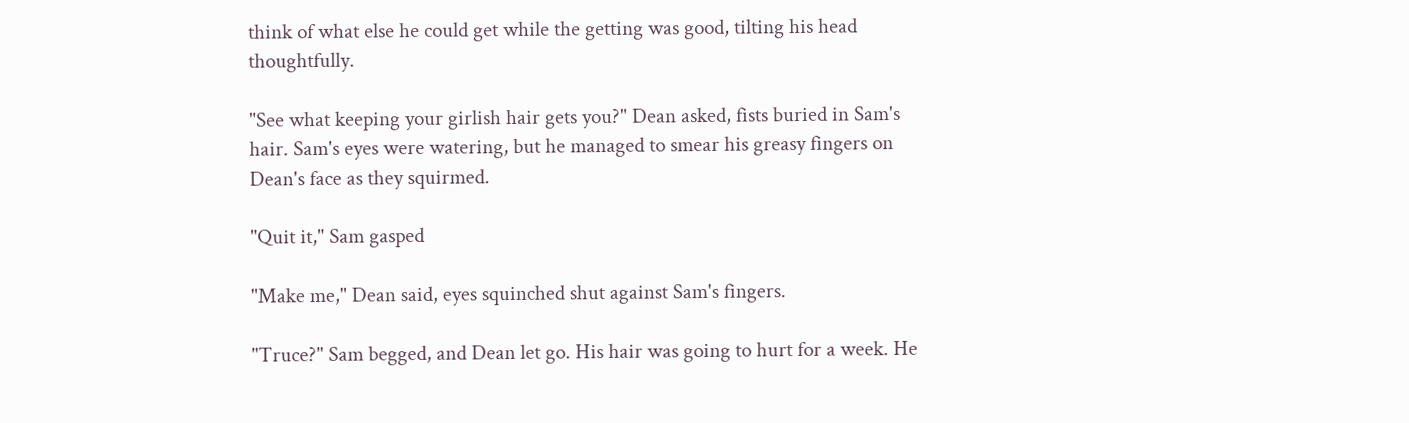think of what else he could get while the getting was good, tilting his head thoughtfully.

"See what keeping your girlish hair gets you?" Dean asked, fists buried in Sam's hair. Sam's eyes were watering, but he managed to smear his greasy fingers on Dean's face as they squirmed.

"Quit it," Sam gasped

"Make me," Dean said, eyes squinched shut against Sam's fingers.

"Truce?" Sam begged, and Dean let go. His hair was going to hurt for a week. He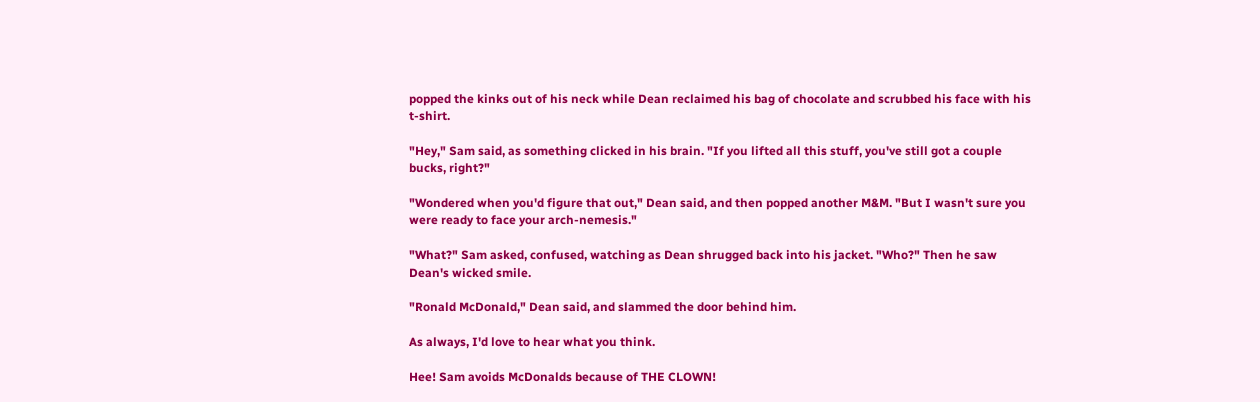popped the kinks out of his neck while Dean reclaimed his bag of chocolate and scrubbed his face with his t-shirt.

"Hey," Sam said, as something clicked in his brain. "If you lifted all this stuff, you've still got a couple bucks, right?"

"Wondered when you'd figure that out," Dean said, and then popped another M&M. "But I wasn't sure you were ready to face your arch-nemesis."

"What?" Sam asked, confused, watching as Dean shrugged back into his jacket. "Who?" Then he saw Dean's wicked smile.

"Ronald McDonald," Dean said, and slammed the door behind him.

As always, I'd love to hear what you think.

Hee! Sam avoids McDonalds because of THE CLOWN!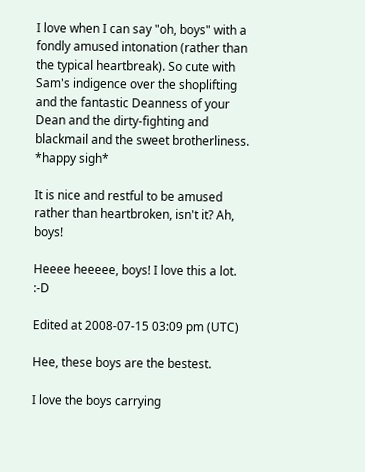I love when I can say "oh, boys" with a fondly amused intonation (rather than the typical heartbreak). So cute with Sam's indigence over the shoplifting and the fantastic Deanness of your Dean and the dirty-fighting and blackmail and the sweet brotherliness. *happy sigh*

It is nice and restful to be amused rather than heartbroken, isn't it? Ah, boys!

Heeee heeeee, boys! I love this a lot. :-D

Edited at 2008-07-15 03:09 pm (UTC)

Hee, these boys are the bestest.

I love the boys carrying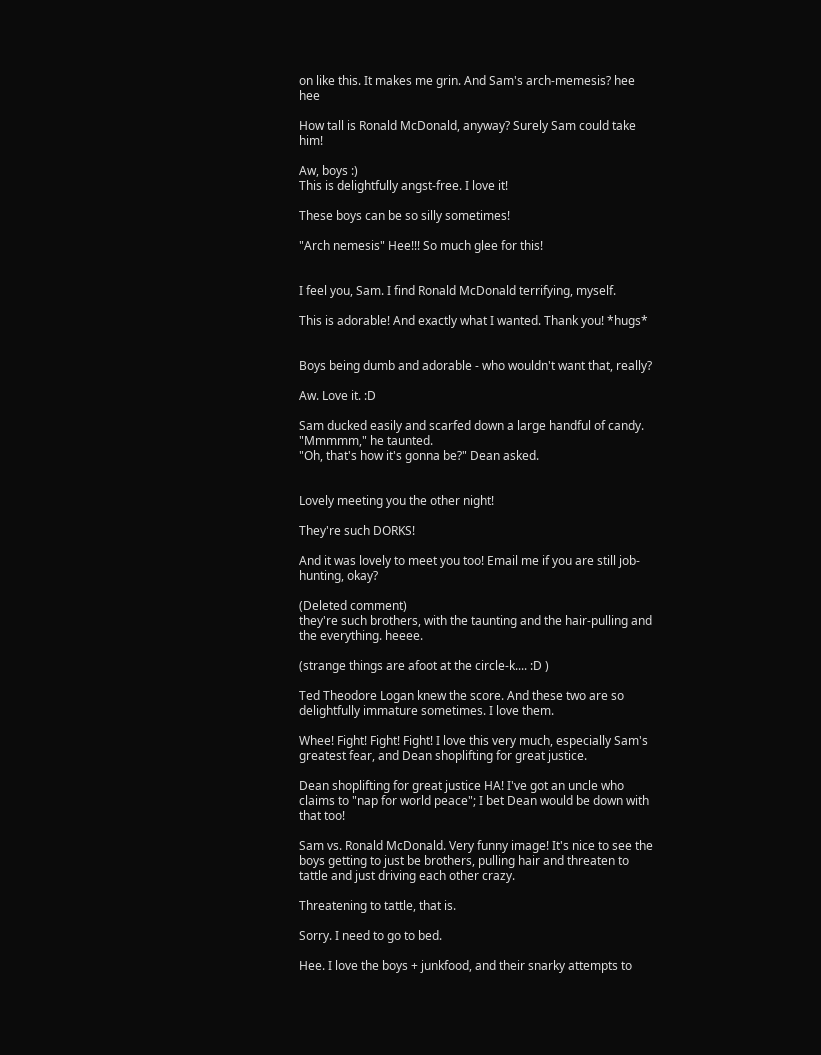on like this. It makes me grin. And Sam's arch-memesis? hee hee

How tall is Ronald McDonald, anyway? Surely Sam could take him!

Aw, boys :)
This is delightfully angst-free. I love it!

These boys can be so silly sometimes!

"Arch nemesis" Hee!!! So much glee for this!


I feel you, Sam. I find Ronald McDonald terrifying, myself.

This is adorable! And exactly what I wanted. Thank you! *hugs*


Boys being dumb and adorable - who wouldn't want that, really?

Aw. Love it. :D

Sam ducked easily and scarfed down a large handful of candy. "Mmmmm," he taunted.
"Oh, that's how it's gonna be?" Dean asked.


Lovely meeting you the other night!

They're such DORKS!

And it was lovely to meet you too! Email me if you are still job-hunting, okay?

(Deleted comment)
they're such brothers, with the taunting and the hair-pulling and the everything. heeee.

(strange things are afoot at the circle-k.... :D )

Ted Theodore Logan knew the score. And these two are so delightfully immature sometimes. I love them.

Whee! Fight! Fight! Fight! I love this very much, especially Sam's greatest fear, and Dean shoplifting for great justice.

Dean shoplifting for great justice HA! I've got an uncle who claims to "nap for world peace"; I bet Dean would be down with that too!

Sam vs. Ronald McDonald. Very funny image! It's nice to see the boys getting to just be brothers, pulling hair and threaten to tattle and just driving each other crazy.

Threatening to tattle, that is.

Sorry. I need to go to bed.

Hee. I love the boys + junkfood, and their snarky attempts to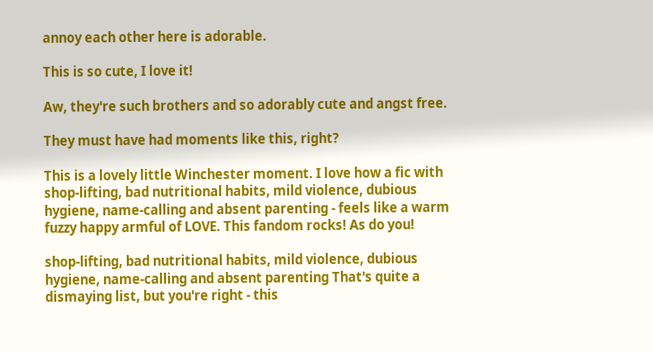annoy each other here is adorable.

This is so cute, I love it!

Aw, they're such brothers and so adorably cute and angst free.

They must have had moments like this, right?

This is a lovely little Winchester moment. I love how a fic with shop-lifting, bad nutritional habits, mild violence, dubious hygiene, name-calling and absent parenting - feels like a warm fuzzy happy armful of LOVE. This fandom rocks! As do you!

shop-lifting, bad nutritional habits, mild violence, dubious hygiene, name-calling and absent parenting That's quite a dismaying list, but you're right - this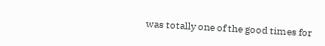was totally one of the good times for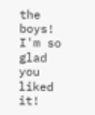the boys! I'm so glad you liked it!